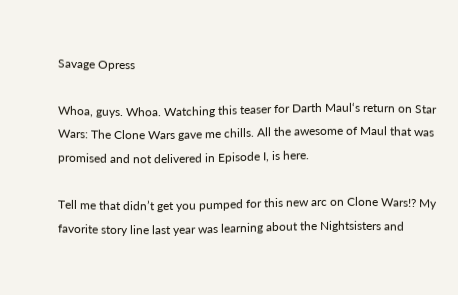Savage Opress

Whoa, guys. Whoa. Watching this teaser for Darth Maul‘s return on Star Wars: The Clone Wars gave me chills. All the awesome of Maul that was promised and not delivered in Episode I, is here.

Tell me that didn’t get you pumped for this new arc on Clone Wars!? My favorite story line last year was learning about the Nightsisters and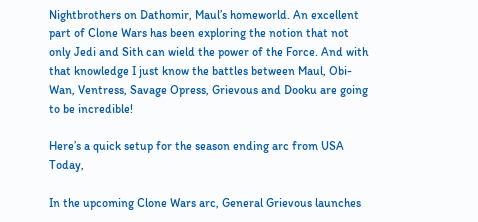Nightbrothers on Dathomir, Maul’s homeworld. An excellent part of Clone Wars has been exploring the notion that not only Jedi and Sith can wield the power of the Force. And with that knowledge I just know the battles between Maul, Obi-Wan, Ventress, Savage Opress, Grievous and Dooku are going to be incredible!

Here’s a quick setup for the season ending arc from USA Today,

In the upcoming Clone Wars arc, General Grievous launches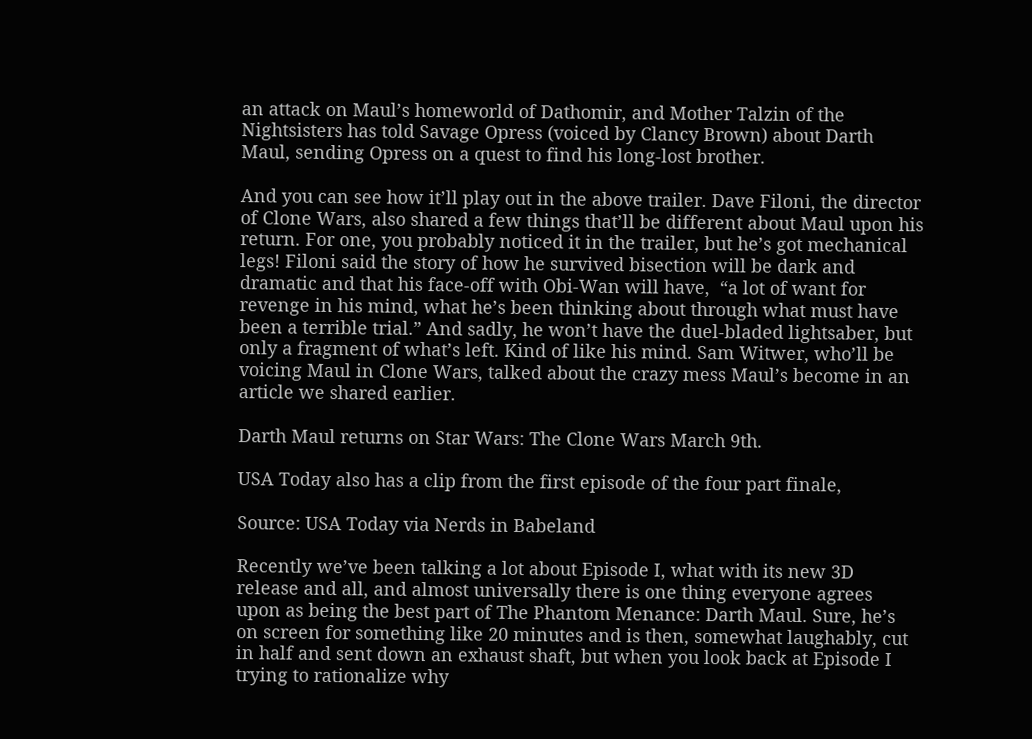an attack on Maul’s homeworld of Dathomir, and Mother Talzin of the Nightsisters has told Savage Opress (voiced by Clancy Brown) about Darth Maul, sending Opress on a quest to find his long-lost brother.

And you can see how it’ll play out in the above trailer. Dave Filoni, the director of Clone Wars, also shared a few things that’ll be different about Maul upon his return. For one, you probably noticed it in the trailer, but he’s got mechanical legs! Filoni said the story of how he survived bisection will be dark and dramatic and that his face-off with Obi-Wan will have,  “a lot of want for revenge in his mind, what he’s been thinking about through what must have been a terrible trial.” And sadly, he won’t have the duel-bladed lightsaber, but only a fragment of what’s left. Kind of like his mind. Sam Witwer, who’ll be voicing Maul in Clone Wars, talked about the crazy mess Maul’s become in an article we shared earlier.

Darth Maul returns on Star Wars: The Clone Wars March 9th.

USA Today also has a clip from the first episode of the four part finale,

Source: USA Today via Nerds in Babeland

Recently we’ve been talking a lot about Episode I, what with its new 3D release and all, and almost universally there is one thing everyone agrees upon as being the best part of The Phantom Menance: Darth Maul. Sure, he’s on screen for something like 20 minutes and is then, somewhat laughably, cut in half and sent down an exhaust shaft, but when you look back at Episode I trying to rationalize why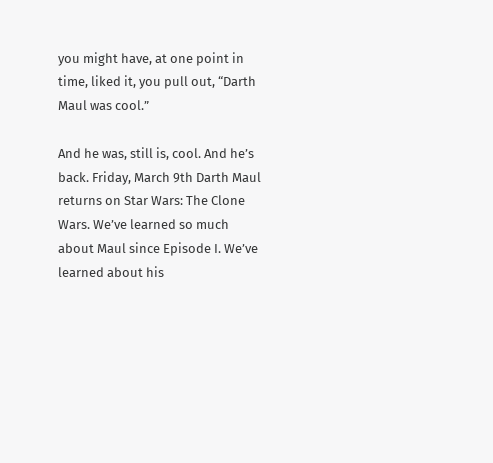you might have, at one point in time, liked it, you pull out, “Darth Maul was cool.”

And he was, still is, cool. And he’s back. Friday, March 9th Darth Maul returns on Star Wars: The Clone Wars. We’ve learned so much about Maul since Episode I. We’ve learned about his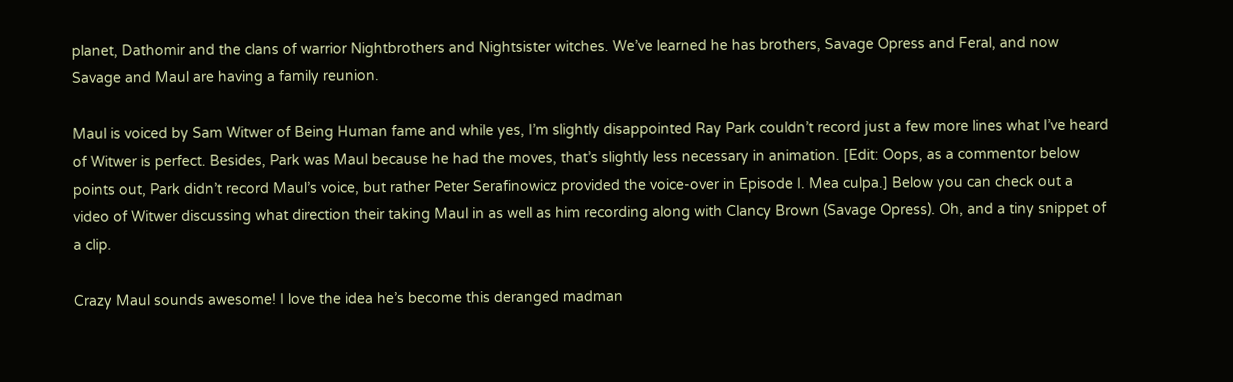planet, Dathomir and the clans of warrior Nightbrothers and Nightsister witches. We’ve learned he has brothers, Savage Opress and Feral, and now Savage and Maul are having a family reunion.

Maul is voiced by Sam Witwer of Being Human fame and while yes, I’m slightly disappointed Ray Park couldn’t record just a few more lines what I’ve heard of Witwer is perfect. Besides, Park was Maul because he had the moves, that’s slightly less necessary in animation. [Edit: Oops, as a commentor below points out, Park didn’t record Maul’s voice, but rather Peter Serafinowicz provided the voice-over in Episode I. Mea culpa.] Below you can check out a video of Witwer discussing what direction their taking Maul in as well as him recording along with Clancy Brown (Savage Opress). Oh, and a tiny snippet of a clip.

Crazy Maul sounds awesome! I love the idea he’s become this deranged madman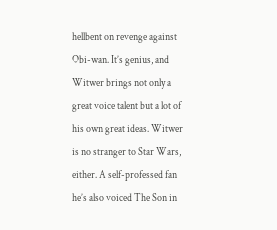hellbent on revenge against Obi-wan. It’s genius, and Witwer brings not only a great voice talent but a lot of his own great ideas. Witwer is no stranger to Star Wars, either. A self-professed fan he’s also voiced The Son in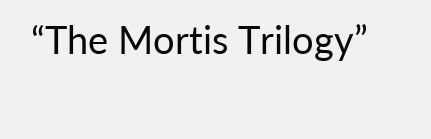“The Mortis Trilogy”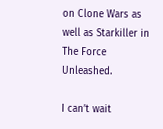on Clone Wars as well as Starkiller in The Force Unleashed.

I can’t wait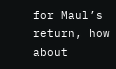for Maul’s return, how about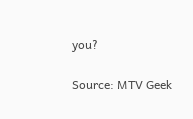you?

Source: MTV Geek